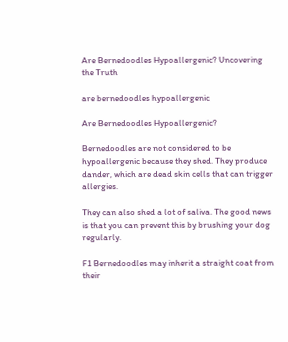Are Bernedoodles Hypoallergenic? Uncovering the Truth

are bernedoodles hypoallergenic

Are Bernedoodles Hypoallergenic?

Bernedoodles are not considered to be hypoallergenic because they shed. They produce dander, which are dead skin cells that can trigger allergies.

They can also shed a lot of saliva. The good news is that you can prevent this by brushing your dog regularly.

F1 Bernedoodles may inherit a straight coat from their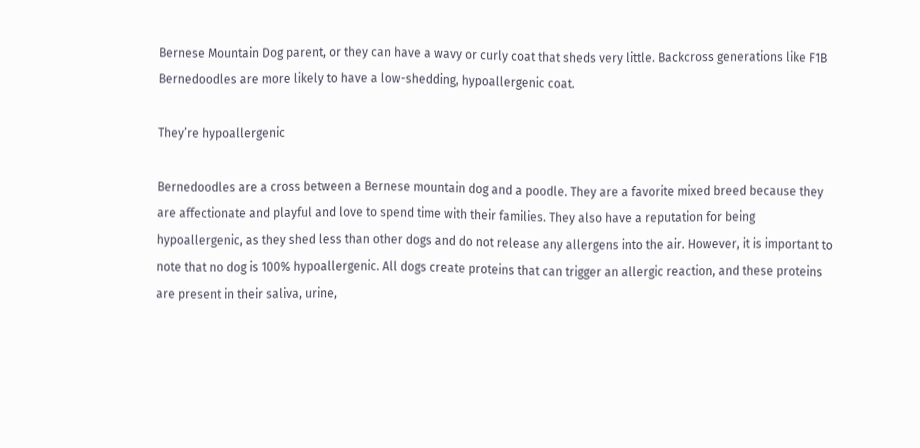Bernese Mountain Dog parent, or they can have a wavy or curly coat that sheds very little. Backcross generations like F1B Bernedoodles are more likely to have a low-shedding, hypoallergenic coat.

They’re hypoallergenic

Bernedoodles are a cross between a Bernese mountain dog and a poodle. They are a favorite mixed breed because they are affectionate and playful and love to spend time with their families. They also have a reputation for being hypoallergenic, as they shed less than other dogs and do not release any allergens into the air. However, it is important to note that no dog is 100% hypoallergenic. All dogs create proteins that can trigger an allergic reaction, and these proteins are present in their saliva, urine,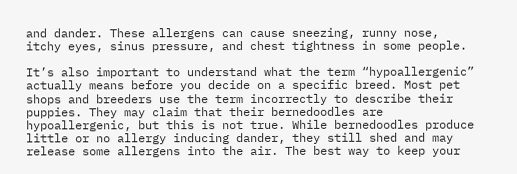and dander. These allergens can cause sneezing, runny nose, itchy eyes, sinus pressure, and chest tightness in some people.

It’s also important to understand what the term “hypoallergenic” actually means before you decide on a specific breed. Most pet shops and breeders use the term incorrectly to describe their puppies. They may claim that their bernedoodles are hypoallergenic, but this is not true. While bernedoodles produce little or no allergy inducing dander, they still shed and may release some allergens into the air. The best way to keep your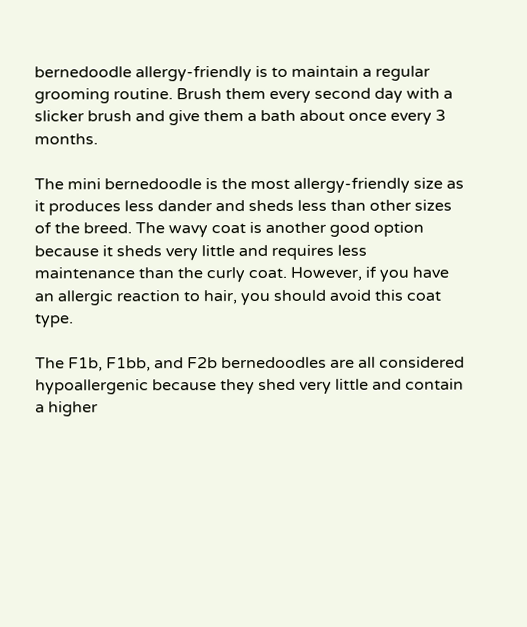bernedoodle allergy-friendly is to maintain a regular grooming routine. Brush them every second day with a slicker brush and give them a bath about once every 3 months.

The mini bernedoodle is the most allergy-friendly size as it produces less dander and sheds less than other sizes of the breed. The wavy coat is another good option because it sheds very little and requires less maintenance than the curly coat. However, if you have an allergic reaction to hair, you should avoid this coat type.

The F1b, F1bb, and F2b bernedoodles are all considered hypoallergenic because they shed very little and contain a higher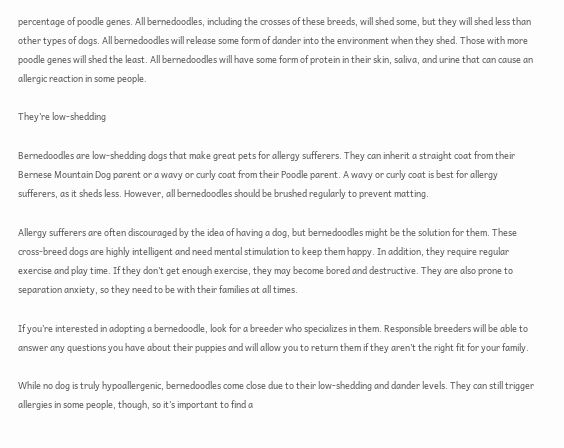percentage of poodle genes. All bernedoodles, including the crosses of these breeds, will shed some, but they will shed less than other types of dogs. All bernedoodles will release some form of dander into the environment when they shed. Those with more poodle genes will shed the least. All bernedoodles will have some form of protein in their skin, saliva, and urine that can cause an allergic reaction in some people.

They’re low-shedding

Bernedoodles are low-shedding dogs that make great pets for allergy sufferers. They can inherit a straight coat from their Bernese Mountain Dog parent or a wavy or curly coat from their Poodle parent. A wavy or curly coat is best for allergy sufferers, as it sheds less. However, all bernedoodles should be brushed regularly to prevent matting.

Allergy sufferers are often discouraged by the idea of having a dog, but bernedoodles might be the solution for them. These cross-breed dogs are highly intelligent and need mental stimulation to keep them happy. In addition, they require regular exercise and play time. If they don’t get enough exercise, they may become bored and destructive. They are also prone to separation anxiety, so they need to be with their families at all times.

If you’re interested in adopting a bernedoodle, look for a breeder who specializes in them. Responsible breeders will be able to answer any questions you have about their puppies and will allow you to return them if they aren’t the right fit for your family.

While no dog is truly hypoallergenic, bernedoodles come close due to their low-shedding and dander levels. They can still trigger allergies in some people, though, so it’s important to find a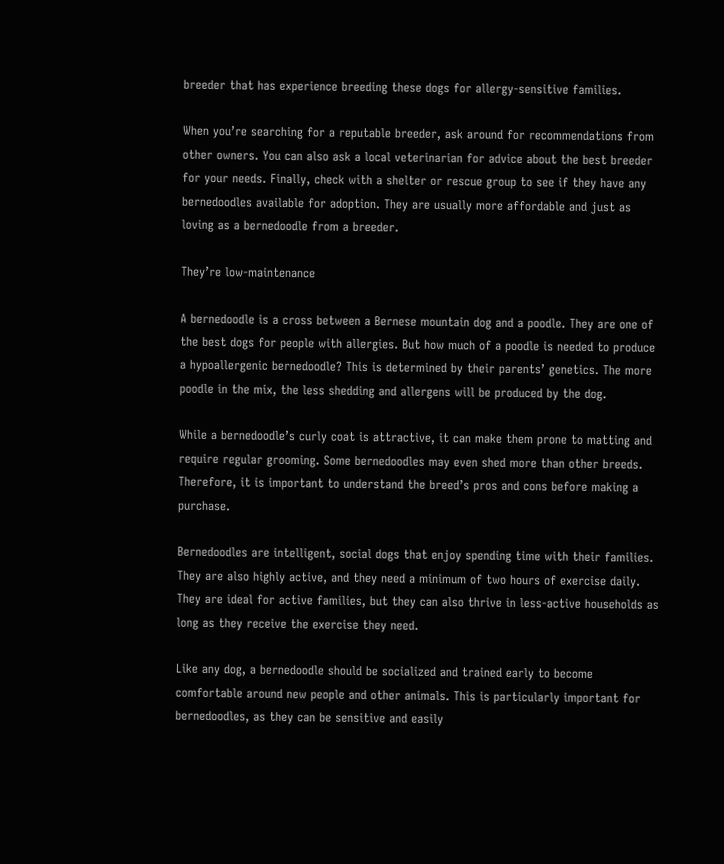breeder that has experience breeding these dogs for allergy-sensitive families.

When you’re searching for a reputable breeder, ask around for recommendations from other owners. You can also ask a local veterinarian for advice about the best breeder for your needs. Finally, check with a shelter or rescue group to see if they have any bernedoodles available for adoption. They are usually more affordable and just as loving as a bernedoodle from a breeder.

They’re low-maintenance

A bernedoodle is a cross between a Bernese mountain dog and a poodle. They are one of the best dogs for people with allergies. But how much of a poodle is needed to produce a hypoallergenic bernedoodle? This is determined by their parents’ genetics. The more poodle in the mix, the less shedding and allergens will be produced by the dog.

While a bernedoodle’s curly coat is attractive, it can make them prone to matting and require regular grooming. Some bernedoodles may even shed more than other breeds. Therefore, it is important to understand the breed’s pros and cons before making a purchase.

Bernedoodles are intelligent, social dogs that enjoy spending time with their families. They are also highly active, and they need a minimum of two hours of exercise daily. They are ideal for active families, but they can also thrive in less-active households as long as they receive the exercise they need.

Like any dog, a bernedoodle should be socialized and trained early to become comfortable around new people and other animals. This is particularly important for bernedoodles, as they can be sensitive and easily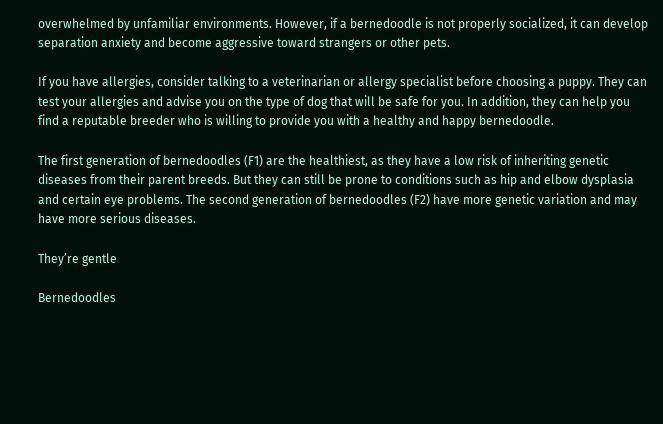overwhelmed by unfamiliar environments. However, if a bernedoodle is not properly socialized, it can develop separation anxiety and become aggressive toward strangers or other pets.

If you have allergies, consider talking to a veterinarian or allergy specialist before choosing a puppy. They can test your allergies and advise you on the type of dog that will be safe for you. In addition, they can help you find a reputable breeder who is willing to provide you with a healthy and happy bernedoodle.

The first generation of bernedoodles (F1) are the healthiest, as they have a low risk of inheriting genetic diseases from their parent breeds. But they can still be prone to conditions such as hip and elbow dysplasia and certain eye problems. The second generation of bernedoodles (F2) have more genetic variation and may have more serious diseases.

They’re gentle

Bernedoodles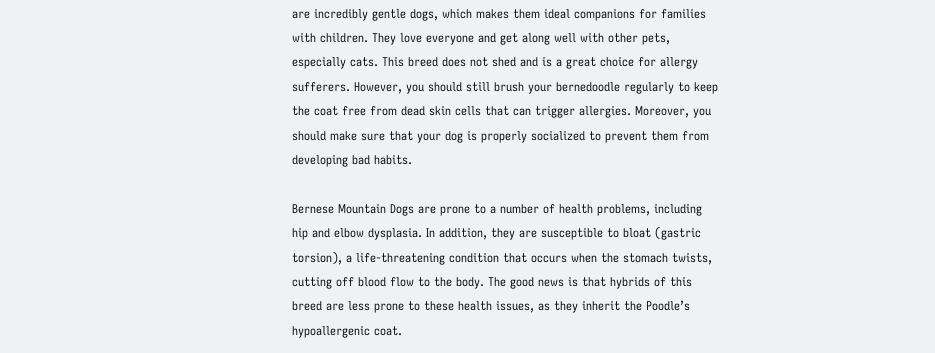are incredibly gentle dogs, which makes them ideal companions for families with children. They love everyone and get along well with other pets, especially cats. This breed does not shed and is a great choice for allergy sufferers. However, you should still brush your bernedoodle regularly to keep the coat free from dead skin cells that can trigger allergies. Moreover, you should make sure that your dog is properly socialized to prevent them from developing bad habits.

Bernese Mountain Dogs are prone to a number of health problems, including hip and elbow dysplasia. In addition, they are susceptible to bloat (gastric torsion), a life-threatening condition that occurs when the stomach twists, cutting off blood flow to the body. The good news is that hybrids of this breed are less prone to these health issues, as they inherit the Poodle’s hypoallergenic coat.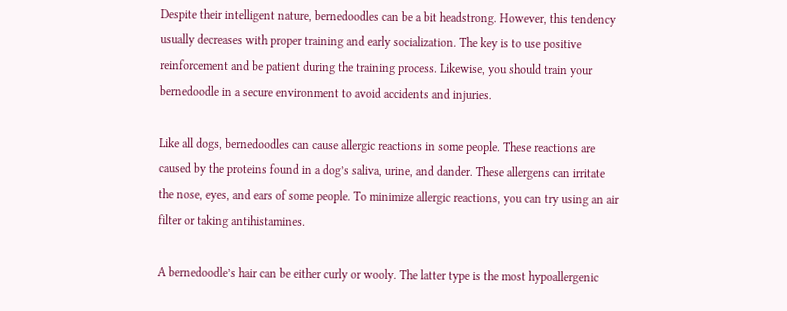Despite their intelligent nature, bernedoodles can be a bit headstrong. However, this tendency usually decreases with proper training and early socialization. The key is to use positive reinforcement and be patient during the training process. Likewise, you should train your bernedoodle in a secure environment to avoid accidents and injuries.

Like all dogs, bernedoodles can cause allergic reactions in some people. These reactions are caused by the proteins found in a dog’s saliva, urine, and dander. These allergens can irritate the nose, eyes, and ears of some people. To minimize allergic reactions, you can try using an air filter or taking antihistamines.

A bernedoodle’s hair can be either curly or wooly. The latter type is the most hypoallergenic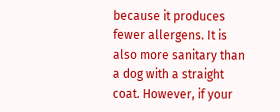because it produces fewer allergens. It is also more sanitary than a dog with a straight coat. However, if your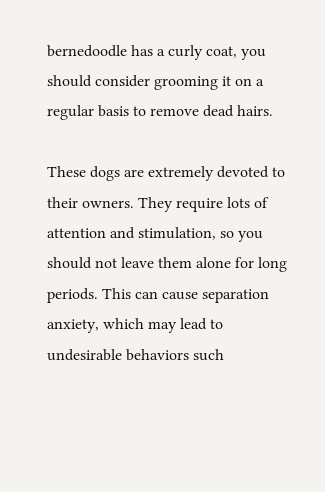bernedoodle has a curly coat, you should consider grooming it on a regular basis to remove dead hairs.

These dogs are extremely devoted to their owners. They require lots of attention and stimulation, so you should not leave them alone for long periods. This can cause separation anxiety, which may lead to undesirable behaviors such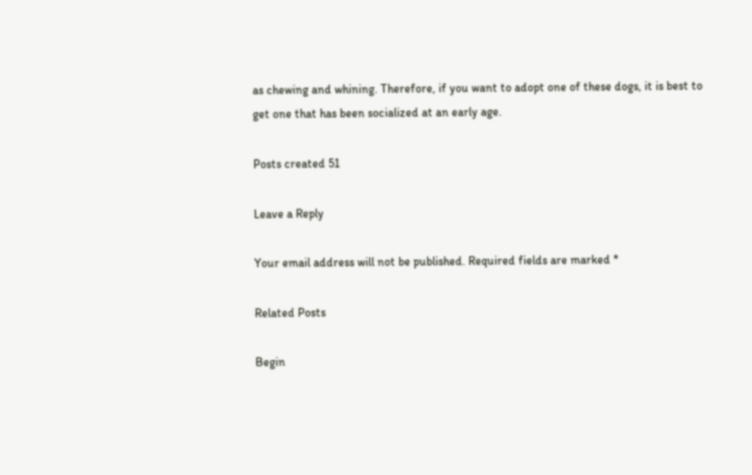as chewing and whining. Therefore, if you want to adopt one of these dogs, it is best to get one that has been socialized at an early age.

Posts created 51

Leave a Reply

Your email address will not be published. Required fields are marked *

Related Posts

Begin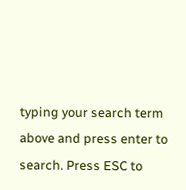typing your search term above and press enter to search. Press ESC to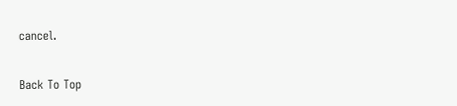cancel.

Back To Top